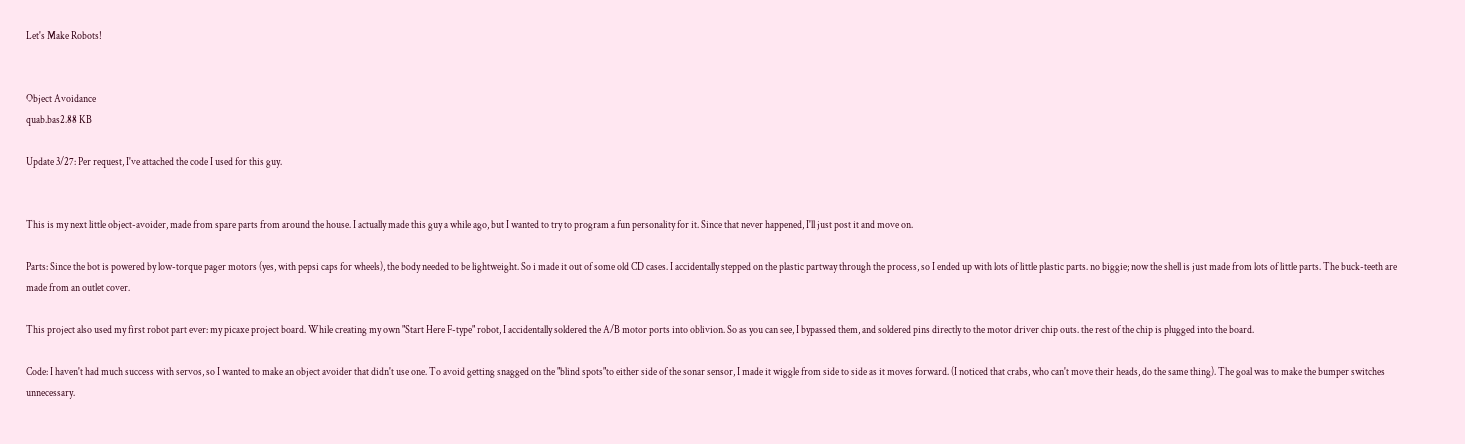Let's Make Robots!


Object Avoidance
quab.bas2.88 KB

Update 3/27: Per request, I've attached the code I used for this guy.


This is my next little object-avoider, made from spare parts from around the house. I actually made this guy a while ago, but I wanted to try to program a fun personality for it. Since that never happened, I'll just post it and move on.

Parts: Since the bot is powered by low-torque pager motors (yes, with pepsi caps for wheels), the body needed to be lightweight. So i made it out of some old CD cases. I accidentally stepped on the plastic partway through the process, so I ended up with lots of little plastic parts. no biggie; now the shell is just made from lots of little parts. The buck-teeth are made from an outlet cover.

This project also used my first robot part ever: my picaxe project board. While creating my own "Start Here F-type" robot, I accidentally soldered the A/B motor ports into oblivion. So as you can see, I bypassed them, and soldered pins directly to the motor driver chip outs. the rest of the chip is plugged into the board.

Code: I haven't had much success with servos, so I wanted to make an object avoider that didn't use one. To avoid getting snagged on the "blind spots"to either side of the sonar sensor, I made it wiggle from side to side as it moves forward. (I noticed that crabs, who can't move their heads, do the same thing). The goal was to make the bumper switches unnecessary.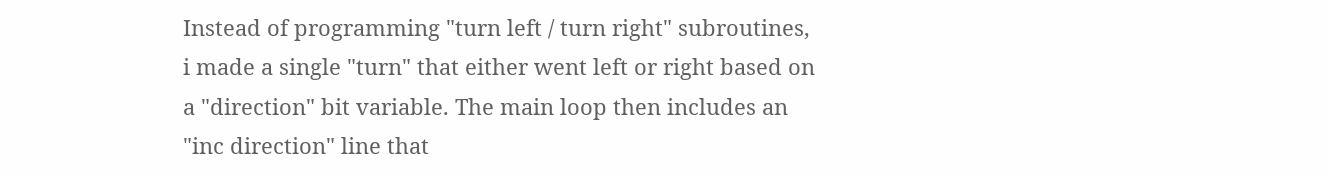Instead of programming "turn left / turn right" subroutines, i made a single "turn" that either went left or right based on a "direction" bit variable. The main loop then includes an "inc direction" line that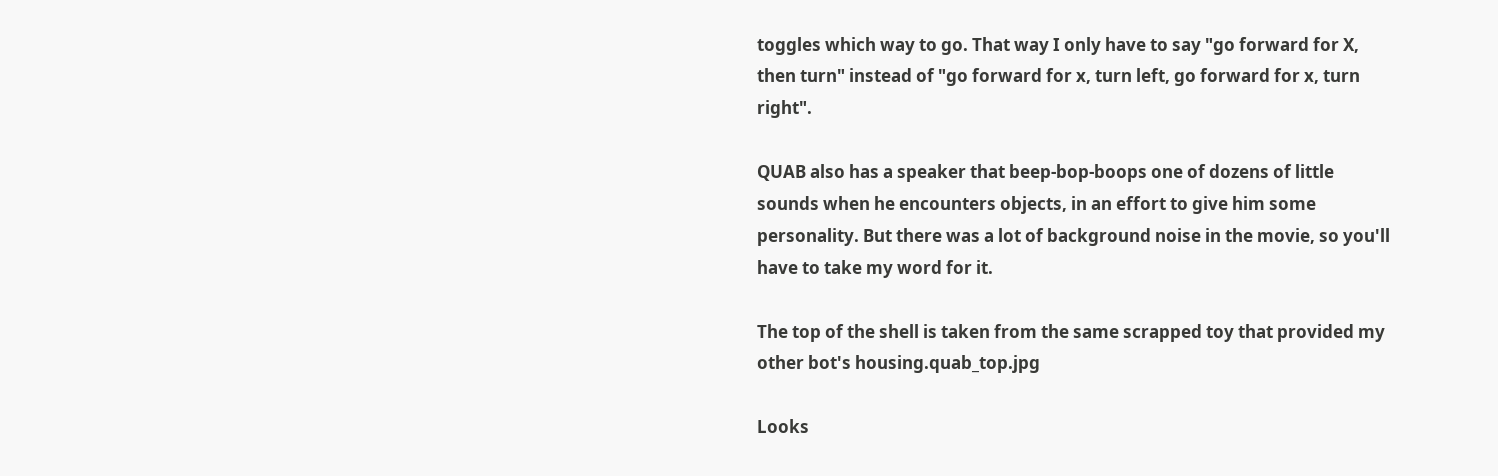toggles which way to go. That way I only have to say "go forward for X, then turn" instead of "go forward for x, turn left, go forward for x, turn right".

QUAB also has a speaker that beep-bop-boops one of dozens of little sounds when he encounters objects, in an effort to give him some personality. But there was a lot of background noise in the movie, so you'll have to take my word for it.

The top of the shell is taken from the same scrapped toy that provided my other bot's housing.quab_top.jpg

Looks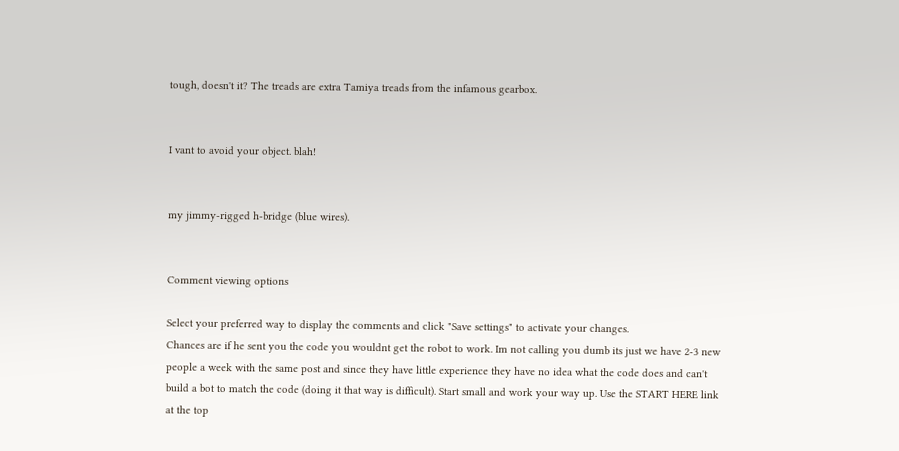tough, doesn't it? The treads are extra Tamiya treads from the infamous gearbox.


I vant to avoid your object. blah!


my jimmy-rigged h-bridge (blue wires).


Comment viewing options

Select your preferred way to display the comments and click "Save settings" to activate your changes.
Chances are if he sent you the code you wouldnt get the robot to work. Im not calling you dumb its just we have 2-3 new people a week with the same post and since they have little experience they have no idea what the code does and can't build a bot to match the code (doing it that way is difficult). Start small and work your way up. Use the START HERE link at the top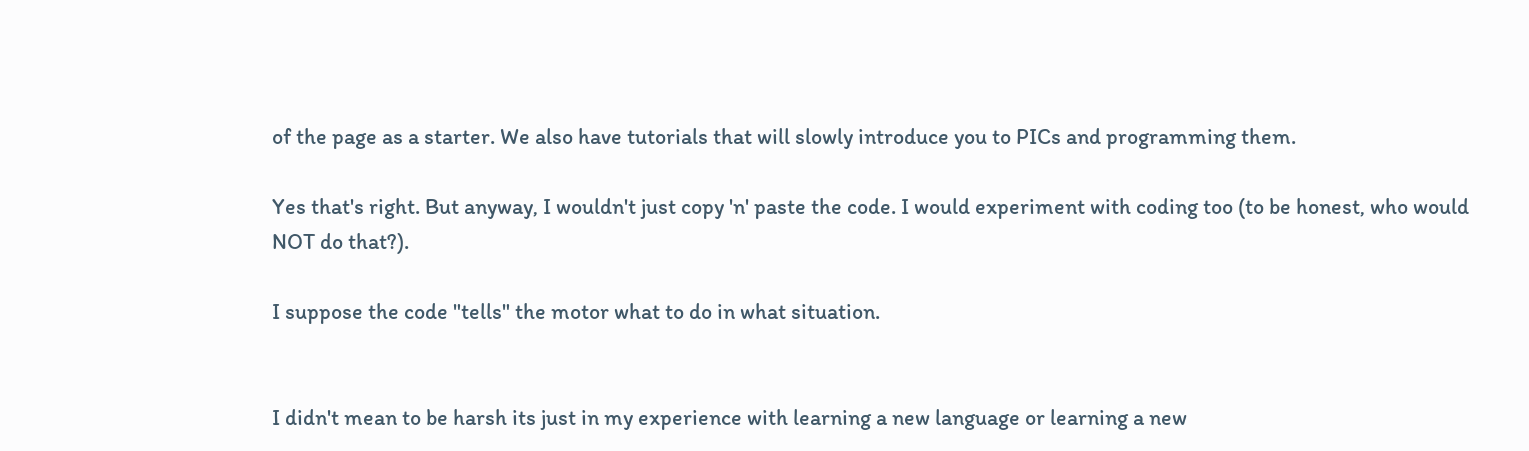of the page as a starter. We also have tutorials that will slowly introduce you to PICs and programming them.

Yes that's right. But anyway, I wouldn't just copy 'n' paste the code. I would experiment with coding too (to be honest, who would NOT do that?).

I suppose the code "tells" the motor what to do in what situation.


I didn't mean to be harsh its just in my experience with learning a new language or learning a new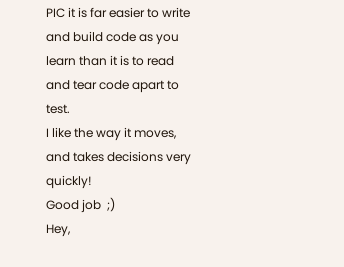PIC it is far easier to write and build code as you learn than it is to read and tear code apart to test.
I like the way it moves, and takes decisions very quickly!
Good job  ;)
Hey,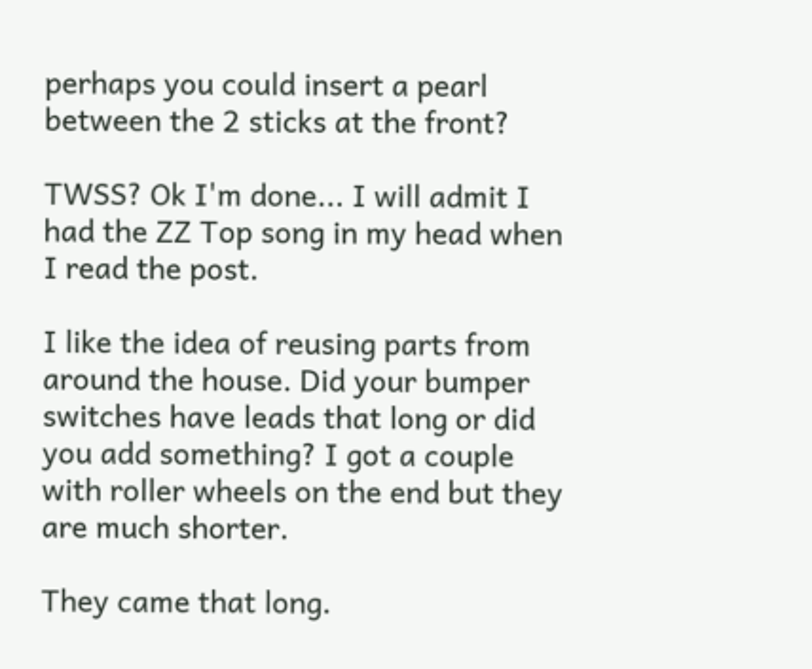perhaps you could insert a pearl between the 2 sticks at the front?

TWSS? Ok I'm done... I will admit I had the ZZ Top song in my head when I read the post.

I like the idea of reusing parts from around the house. Did your bumper switches have leads that long or did you add something? I got a couple with roller wheels on the end but they are much shorter.

They came that long.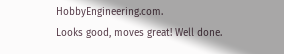HobbyEngineering.com.
Looks good, moves great! Well done.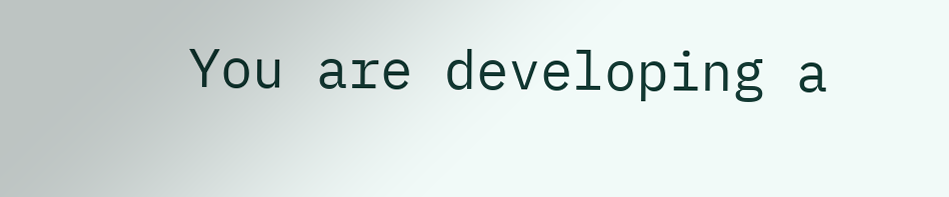You are developing a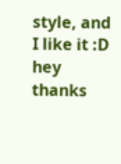style, and I like it :D
hey thanks